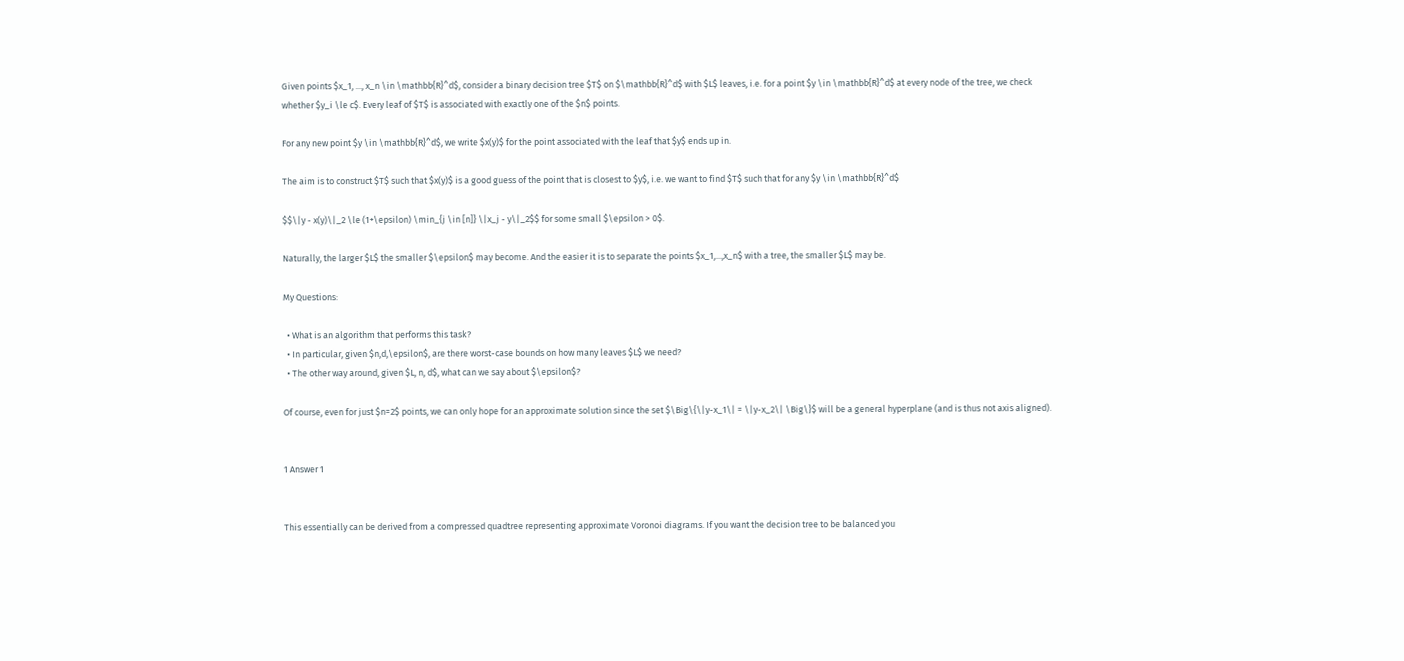Given points $x_1, ..., x_n \in \mathbb{R}^d$, consider a binary decision tree $T$ on $\mathbb{R}^d$ with $L$ leaves, i.e. for a point $y \in \mathbb{R}^d$ at every node of the tree, we check whether $y_i \le c$. Every leaf of $T$ is associated with exactly one of the $n$ points.

For any new point $y \in \mathbb{R}^d$, we write $x(y)$ for the point associated with the leaf that $y$ ends up in.

The aim is to construct $T$ such that $x(y)$ is a good guess of the point that is closest to $y$, i.e. we want to find $T$ such that for any $y \in \mathbb{R}^d$

$$\|y - x(y)\|_2 \le (1+\epsilon) \min_{j \in [n]} \|x_j - y\|_2$$ for some small $\epsilon > 0$.

Naturally, the larger $L$ the smaller $\epsilon$ may become. And the easier it is to separate the points $x_1,...,x_n$ with a tree, the smaller $L$ may be.

My Questions:

  • What is an algorithm that performs this task?
  • In particular, given $n,d,\epsilon$, are there worst-case bounds on how many leaves $L$ we need?
  • The other way around, given $L, n, d$, what can we say about $\epsilon$?

Of course, even for just $n=2$ points, we can only hope for an approximate solution since the set $\Big\{\|y-x_1\| = \|y-x_2\| \Big\}$ will be a general hyperplane (and is thus not axis aligned).


1 Answer 1


This essentially can be derived from a compressed quadtree representing approximate Voronoi diagrams. If you want the decision tree to be balanced you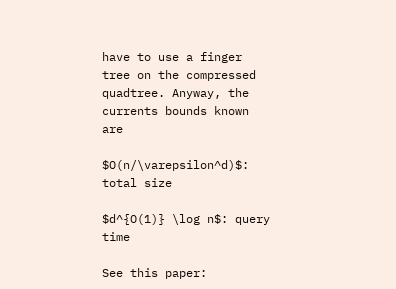have to use a finger tree on the compressed quadtree. Anyway, the currents bounds known are

$O(n/\varepsilon^d)$: total size

$d^{O(1)} \log n$: query time

See this paper: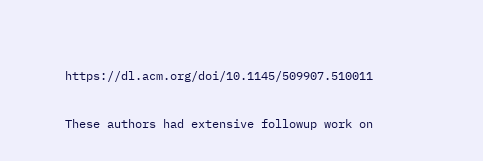https://dl.acm.org/doi/10.1145/509907.510011

These authors had extensive followup work on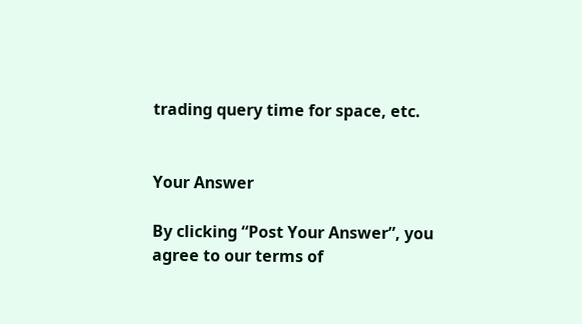trading query time for space, etc.


Your Answer

By clicking “Post Your Answer”, you agree to our terms of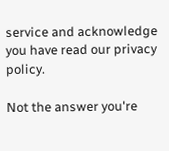service and acknowledge you have read our privacy policy.

Not the answer you're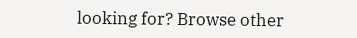looking for? Browse other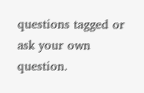questions tagged or ask your own question.